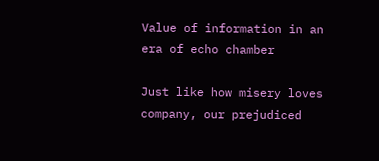Value of information in an era of echo chamber

Just like how misery loves company, our prejudiced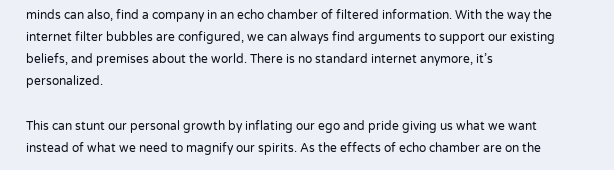minds can also, find a company in an echo chamber of filtered information. With the way the internet filter bubbles are configured, we can always find arguments to support our existing beliefs, and premises about the world. There is no standard internet anymore, it’s personalized.

This can stunt our personal growth by inflating our ego and pride giving us what we want instead of what we need to magnify our spirits. As the effects of echo chamber are on the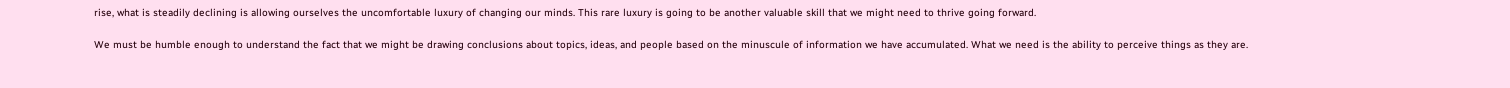rise, what is steadily declining is allowing ourselves the uncomfortable luxury of changing our minds. This rare luxury is going to be another valuable skill that we might need to thrive going forward.

We must be humble enough to understand the fact that we might be drawing conclusions about topics, ideas, and people based on the minuscule of information we have accumulated. What we need is the ability to perceive things as they are.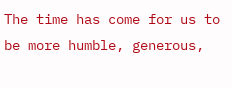The time has come for us to be more humble, generous,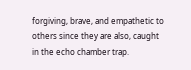forgiving, brave, and empathetic to others since they are also, caught in the echo chamber trap.